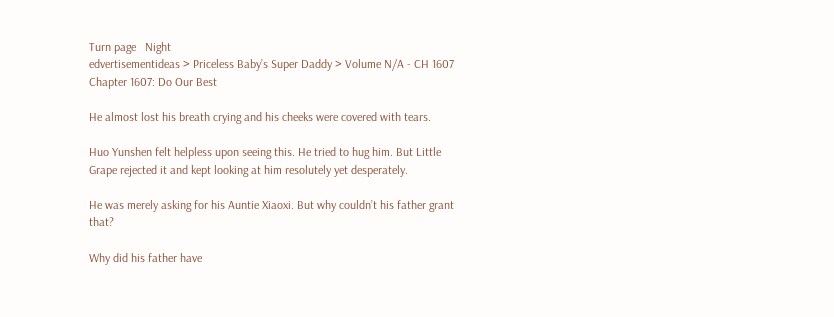Turn page   Night
edvertisementideas > Priceless Baby’s Super Daddy > Volume N/A - CH 1607
Chapter 1607: Do Our Best

He almost lost his breath crying and his cheeks were covered with tears.

Huo Yunshen felt helpless upon seeing this. He tried to hug him. But Little Grape rejected it and kept looking at him resolutely yet desperately.

He was merely asking for his Auntie Xiaoxi. But why couldn’t his father grant that?

Why did his father have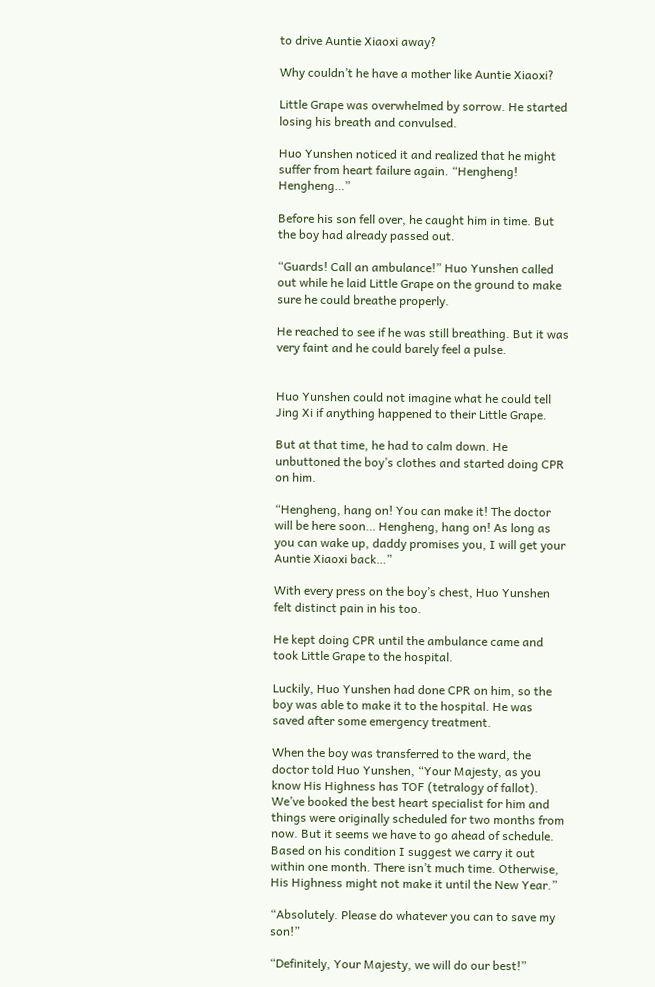to drive Auntie Xiaoxi away?

Why couldn’t he have a mother like Auntie Xiaoxi?

Little Grape was overwhelmed by sorrow. He started losing his breath and convulsed.

Huo Yunshen noticed it and realized that he might suffer from heart failure again. “Hengheng! Hengheng…”

Before his son fell over, he caught him in time. But the boy had already passed out.

“Guards! Call an ambulance!” Huo Yunshen called out while he laid Little Grape on the ground to make sure he could breathe properly.

He reached to see if he was still breathing. But it was very faint and he could barely feel a pulse.


Huo Yunshen could not imagine what he could tell Jing Xi if anything happened to their Little Grape.

But at that time, he had to calm down. He unbuttoned the boy’s clothes and started doing CPR on him.

“Hengheng, hang on! You can make it! The doctor will be here soon… Hengheng, hang on! As long as you can wake up, daddy promises you, I will get your Auntie Xiaoxi back…”

With every press on the boy’s chest, Huo Yunshen felt distinct pain in his too.

He kept doing CPR until the ambulance came and took Little Grape to the hospital.

Luckily, Huo Yunshen had done CPR on him, so the boy was able to make it to the hospital. He was saved after some emergency treatment.

When the boy was transferred to the ward, the doctor told Huo Yunshen, “Your Majesty, as you know His Highness has TOF (tetralogy of fallot). We’ve booked the best heart specialist for him and things were originally scheduled for two months from now. But it seems we have to go ahead of schedule. Based on his condition I suggest we carry it out within one month. There isn’t much time. Otherwise, His Highness might not make it until the New Year.”

“Absolutely. Please do whatever you can to save my son!”

“Definitely, Your Majesty, we will do our best!”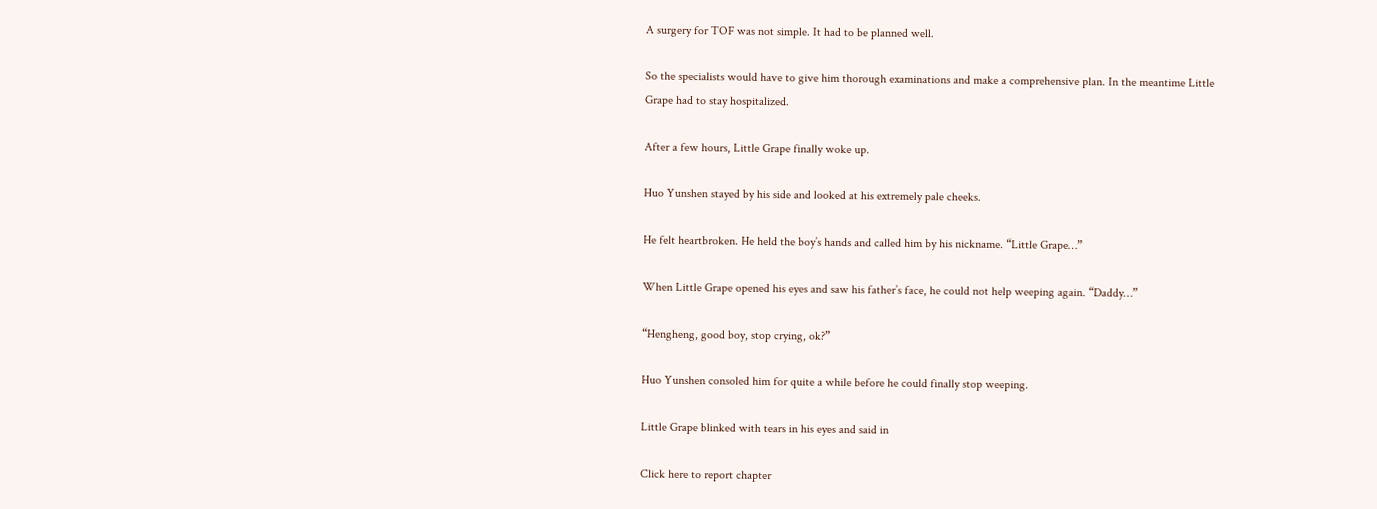A surgery for TOF was not simple. It had to be planned well.

So the specialists would have to give him thorough examinations and make a comprehensive plan. In the meantime Little Grape had to stay hospitalized.

After a few hours, Little Grape finally woke up.

Huo Yunshen stayed by his side and looked at his extremely pale cheeks.

He felt heartbroken. He held the boy’s hands and called him by his nickname. “Little Grape…”

When Little Grape opened his eyes and saw his father’s face, he could not help weeping again. “Daddy…”

“Hengheng, good boy, stop crying, ok?”

Huo Yunshen consoled him for quite a while before he could finally stop weeping.

Little Grape blinked with tears in his eyes and said in

Click here to report chapter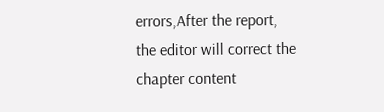errors,After the report, the editor will correct the chapter content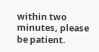within two minutes, please be patient.